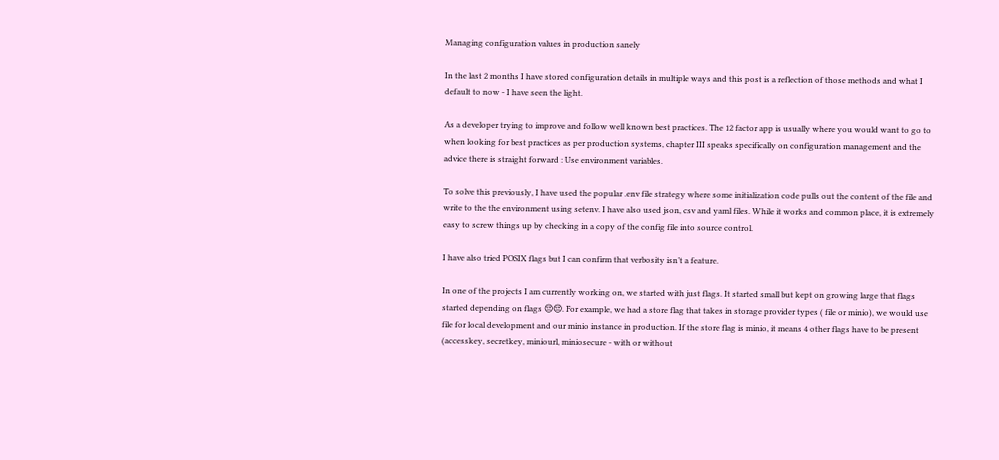Managing configuration values in production sanely

In the last 2 months I have stored configuration details in multiple ways and this post is a reflection of those methods and what I default to now - I have seen the light.

As a developer trying to improve and follow well known best practices. The 12 factor app is usually where you would want to go to when looking for best practices as per production systems, chapter III speaks specifically on configuration management and the advice there is straight forward : Use environment variables.

To solve this previously, I have used the popular .env file strategy where some initialization code pulls out the content of the file and write to the the environment using setenv. I have also used json, csv and yaml files. While it works and common place, it is extremely easy to screw things up by checking in a copy of the config file into source control.

I have also tried POSIX flags but I can confirm that verbosity isn’t a feature.

In one of the projects I am currently working on, we started with just flags. It started small but kept on growing large that flags started depending on flags 😔😔. For example, we had a store flag that takes in storage provider types ( file or minio), we would use file for local development and our minio instance in production. If the store flag is minio, it means 4 other flags have to be present (accesskey, secretkey, miniourl, miniosecure - with or without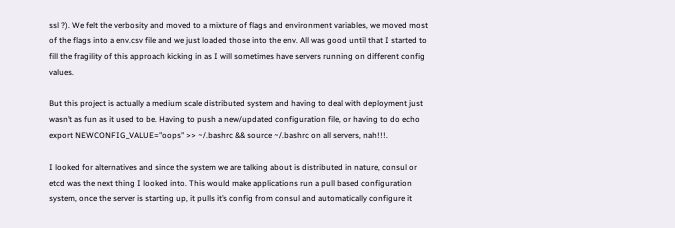ssl ?). We felt the verbosity and moved to a mixture of flags and environment variables, we moved most of the flags into a env.csv file and we just loaded those into the env. All was good until that I started to fill the fragility of this approach kicking in as I will sometimes have servers running on different config values.

But this project is actually a medium scale distributed system and having to deal with deployment just wasn’t as fun as it used to be. Having to push a new/updated configuration file, or having to do echo export NEWCONFIG_VALUE="oops" >> ~/.bashrc && source ~/.bashrc on all servers, nah!!!.

I looked for alternatives and since the system we are talking about is distributed in nature, consul or etcd was the next thing I looked into. This would make applications run a pull based configuration system, once the server is starting up, it pulls it’s config from consul and automatically configure it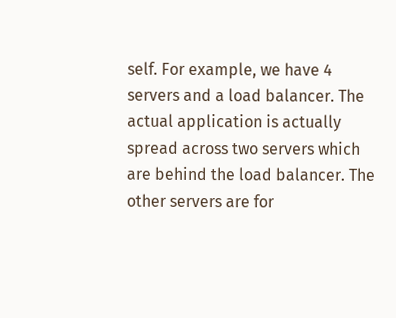self. For example, we have 4 servers and a load balancer. The actual application is actually spread across two servers which are behind the load balancer. The other servers are for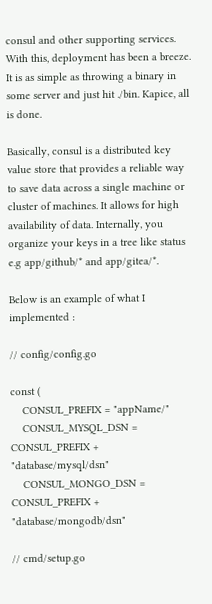consul and other supporting services. With this, deployment has been a breeze. It is as simple as throwing a binary in some server and just hit ./bin. Kapice, all is done.

Basically, consul is a distributed key value store that provides a reliable way to save data across a single machine or cluster of machines. It allows for high availability of data. Internally, you organize your keys in a tree like status e.g app/github/* and app/gitea/*.

Below is an example of what I implemented :

// config/config.go

const (
    CONSUL_PREFIX = "appName/"
    CONSUL_MYSQL_DSN = CONSUL_PREFIX + "database/mysql/dsn"
    CONSUL_MONGO_DSN = CONSUL_PREFIX + "database/mongodb/dsn"

// cmd/setup.go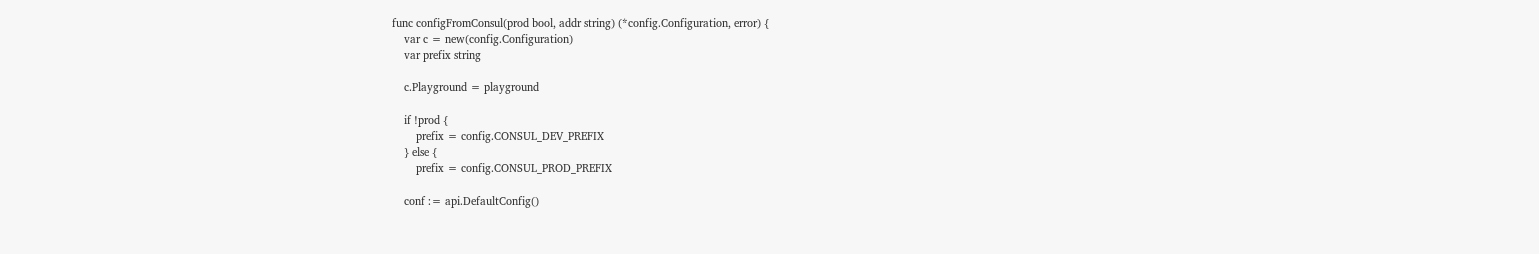func configFromConsul(prod bool, addr string) (*config.Configuration, error) {
    var c = new(config.Configuration)
    var prefix string

    c.Playground = playground

    if !prod {
        prefix = config.CONSUL_DEV_PREFIX
    } else {
        prefix = config.CONSUL_PROD_PREFIX

    conf := api.DefaultConfig()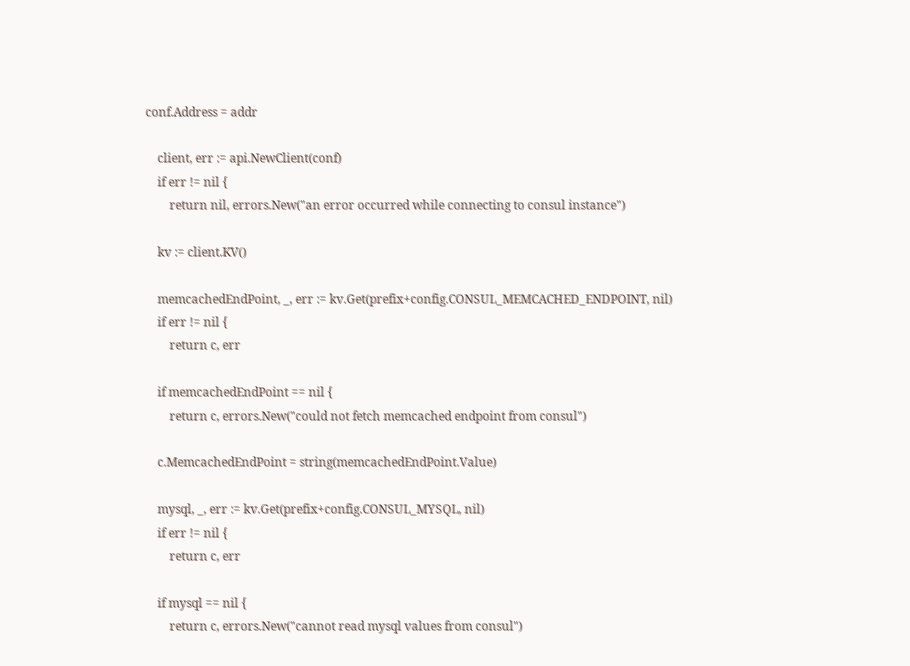conf.Address = addr

    client, err := api.NewClient(conf)
    if err != nil {
        return nil, errors.New("an error occurred while connecting to consul instance")

    kv := client.KV()

    memcachedEndPoint, _, err := kv.Get(prefix+config.CONSUL_MEMCACHED_ENDPOINT, nil)
    if err != nil {
        return c, err

    if memcachedEndPoint == nil {
        return c, errors.New("could not fetch memcached endpoint from consul")

    c.MemcachedEndPoint = string(memcachedEndPoint.Value)

    mysql, _, err := kv.Get(prefix+config.CONSUL_MYSQL, nil)
    if err != nil {
        return c, err

    if mysql == nil {
        return c, errors.New("cannot read mysql values from consul")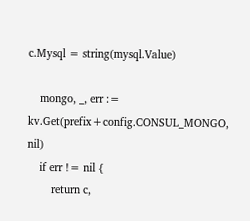c.Mysql = string(mysql.Value)

    mongo, _, err := kv.Get(prefix+config.CONSUL_MONGO, nil)
    if err != nil {
        return c,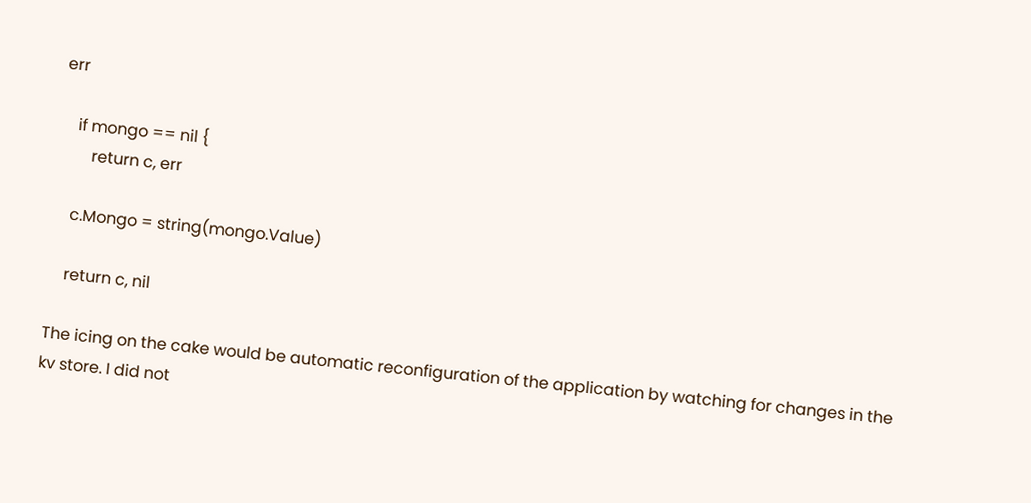err

    if mongo == nil {
        return c, err

    c.Mongo = string(mongo.Value)

    return c, nil

The icing on the cake would be automatic reconfiguration of the application by watching for changes in the kv store. I did not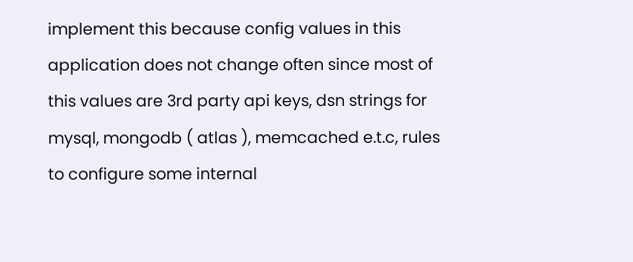implement this because config values in this application does not change often since most of this values are 3rd party api keys, dsn strings for mysql, mongodb ( atlas ), memcached e.t.c, rules to configure some internal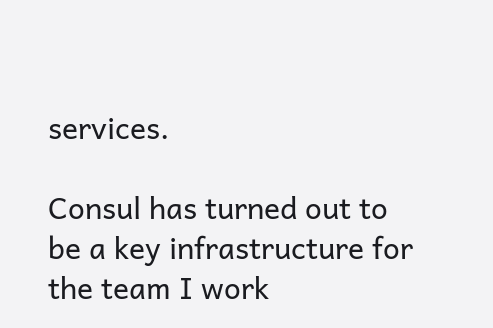services.

Consul has turned out to be a key infrastructure for the team I work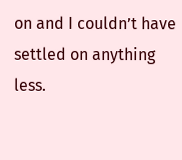on and I couldn’t have settled on anything less.